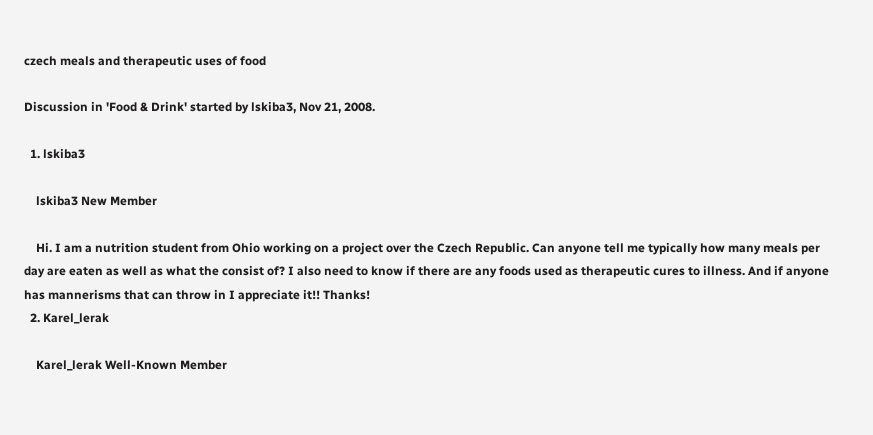czech meals and therapeutic uses of food

Discussion in 'Food & Drink' started by lskiba3, Nov 21, 2008.

  1. lskiba3

    lskiba3 New Member

    Hi. I am a nutrition student from Ohio working on a project over the Czech Republic. Can anyone tell me typically how many meals per day are eaten as well as what the consist of? I also need to know if there are any foods used as therapeutic cures to illness. And if anyone has mannerisms that can throw in I appreciate it!! Thanks!
  2. Karel_lerak

    Karel_lerak Well-Known Member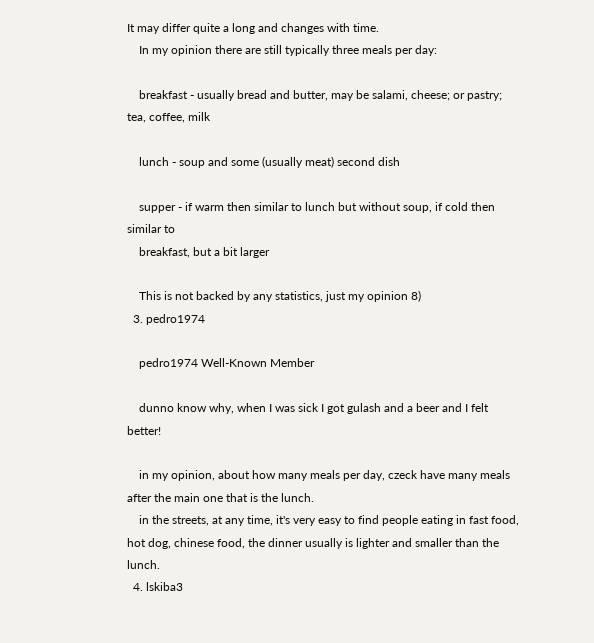It may differ quite a long and changes with time.
    In my opinion there are still typically three meals per day:

    breakfast - usually bread and butter, may be salami, cheese; or pastry; tea, coffee, milk

    lunch - soup and some (usually meat) second dish

    supper - if warm then similar to lunch but without soup, if cold then similar to
    breakfast, but a bit larger

    This is not backed by any statistics, just my opinion 8)
  3. pedro1974

    pedro1974 Well-Known Member

    dunno know why, when I was sick I got gulash and a beer and I felt better!

    in my opinion, about how many meals per day, czeck have many meals after the main one that is the lunch.
    in the streets, at any time, it's very easy to find people eating in fast food, hot dog, chinese food, the dinner usually is lighter and smaller than the lunch.
  4. lskiba3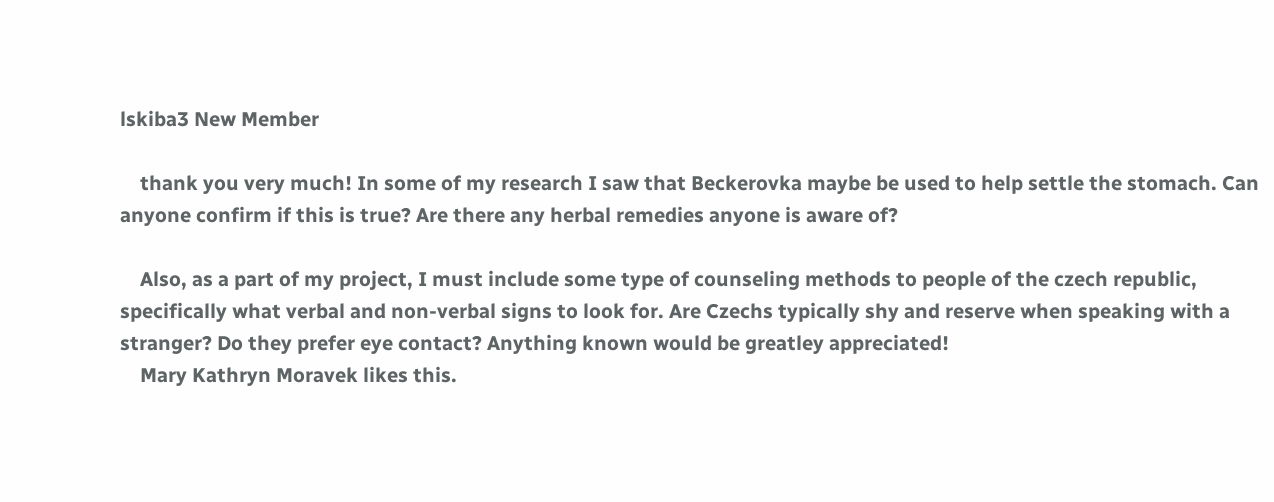lskiba3 New Member

    thank you very much! In some of my research I saw that Beckerovka maybe be used to help settle the stomach. Can anyone confirm if this is true? Are there any herbal remedies anyone is aware of?

    Also, as a part of my project, I must include some type of counseling methods to people of the czech republic, specifically what verbal and non-verbal signs to look for. Are Czechs typically shy and reserve when speaking with a stranger? Do they prefer eye contact? Anything known would be greatley appreciated!
    Mary Kathryn Moravek likes this.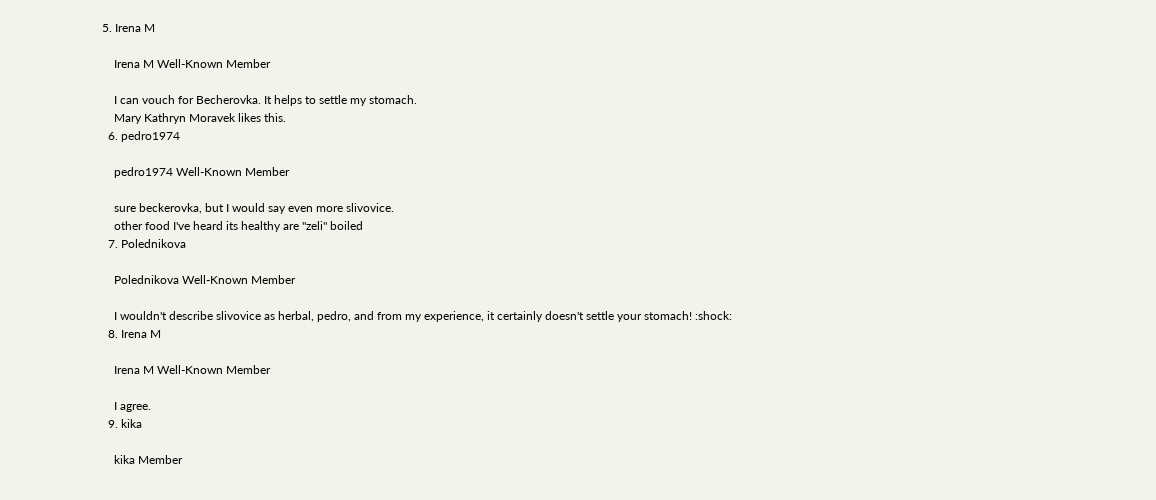5. Irena M

    Irena M Well-Known Member

    I can vouch for Becherovka. It helps to settle my stomach.
    Mary Kathryn Moravek likes this.
  6. pedro1974

    pedro1974 Well-Known Member

    sure beckerovka, but I would say even more slivovice.
    other food I've heard its healthy are "zeli" boiled
  7. Polednikova

    Polednikova Well-Known Member

    I wouldn't describe slivovice as herbal, pedro, and from my experience, it certainly doesn't settle your stomach! :shock:
  8. Irena M

    Irena M Well-Known Member

    I agree.
  9. kika

    kika Member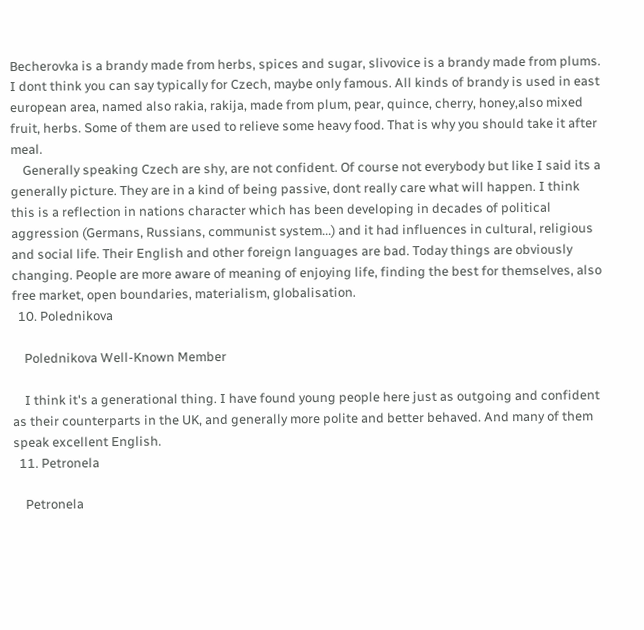Becherovka is a brandy made from herbs, spices and sugar, slivovice is a brandy made from plums. I dont think you can say typically for Czech, maybe only famous. All kinds of brandy is used in east european area, named also rakia, rakija, made from plum, pear, quince, cherry, honey,also mixed fruit, herbs. Some of them are used to relieve some heavy food. That is why you should take it after meal.
    Generally speaking Czech are shy, are not confident. Of course not everybody but like I said its a generally picture. They are in a kind of being passive, dont really care what will happen. I think this is a reflection in nations character which has been developing in decades of political aggression (Germans, Russians, communist system...) and it had influences in cultural, religious and social life. Their English and other foreign languages are bad. Today things are obviously changing. People are more aware of meaning of enjoying life, finding the best for themselves, also free market, open boundaries, materialism, globalisation.
  10. Polednikova

    Polednikova Well-Known Member

    I think it's a generational thing. I have found young people here just as outgoing and confident as their counterparts in the UK, and generally more polite and better behaved. And many of them speak excellent English.
  11. Petronela

    Petronela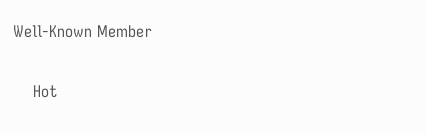Well-Known Member

    Hot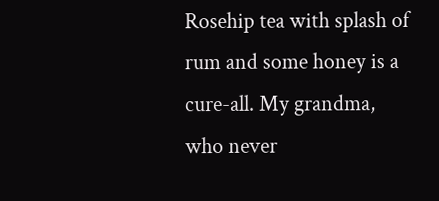Rosehip tea with splash of rum and some honey is a cure-all. My grandma, who never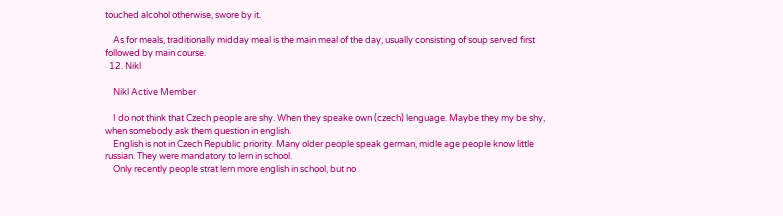touched alcohol otherwise, swore by it.

    As for meals, traditionally midday meal is the main meal of the day, usually consisting of soup served first followed by main course.
  12. Nikl

    Nikl Active Member

    I do not think that Czech people are shy. When they speake own (czech) lenguage. Maybe they my be shy, when somebody ask them question in english.
    English is not in Czech Republic priority. Many older people speak german, midle age people know little russian. They were mandatory to lern in school.
    Only recently people strat lern more english in school, but no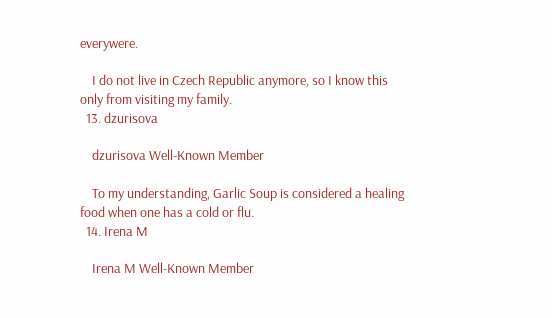everywere.

    I do not live in Czech Republic anymore, so I know this only from visiting my family.
  13. dzurisova

    dzurisova Well-Known Member

    To my understanding, Garlic Soup is considered a healing food when one has a cold or flu.
  14. Irena M

    Irena M Well-Known Member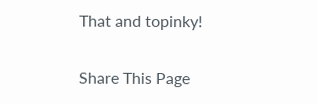That and topinky!

Share This Page